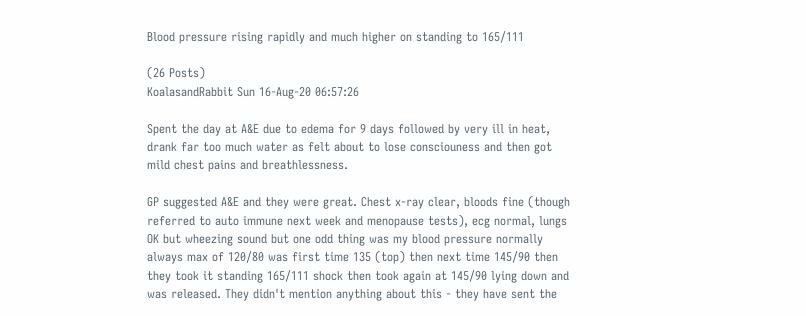Blood pressure rising rapidly and much higher on standing to 165/111

(26 Posts)
KoalasandRabbit Sun 16-Aug-20 06:57:26

Spent the day at A&E due to edema for 9 days followed by very ill in heat, drank far too much water as felt about to lose consciouness and then got mild chest pains and breathlessness.

GP suggested A&E and they were great. Chest x-ray clear, bloods fine (though referred to auto immune next week and menopause tests), ecg normal, lungs OK but wheezing sound but one odd thing was my blood pressure normally always max of 120/80 was first time 135 (top) then next time 145/90 then they took it standing 165/111 shock then took again at 145/90 lying down and was released. They didn't mention anything about this - they have sent the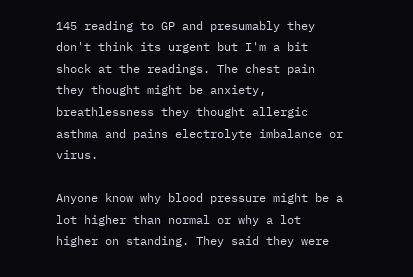145 reading to GP and presumably they don't think its urgent but I'm a bit shock at the readings. The chest pain they thought might be anxiety, breathlessness they thought allergic asthma and pains electrolyte imbalance or virus.

Anyone know why blood pressure might be a lot higher than normal or why a lot higher on standing. They said they were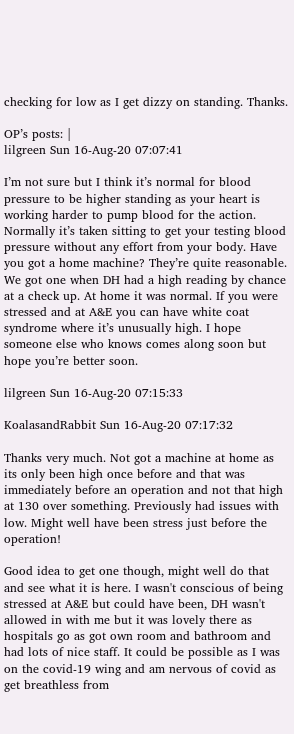checking for low as I get dizzy on standing. Thanks.

OP’s posts: |
lilgreen Sun 16-Aug-20 07:07:41

I’m not sure but I think it’s normal for blood pressure to be higher standing as your heart is working harder to pump blood for the action. Normally it’s taken sitting to get your testing blood pressure without any effort from your body. Have you got a home machine? They’re quite reasonable. We got one when DH had a high reading by chance at a check up. At home it was normal. If you were stressed and at A&E you can have white coat syndrome where it’s unusually high. I hope someone else who knows comes along soon but hope you’re better soon.

lilgreen Sun 16-Aug-20 07:15:33

KoalasandRabbit Sun 16-Aug-20 07:17:32

Thanks very much. Not got a machine at home as its only been high once before and that was immediately before an operation and not that high at 130 over something. Previously had issues with low. Might well have been stress just before the operation!

Good idea to get one though, might well do that and see what it is here. I wasn't conscious of being stressed at A&E but could have been, DH wasn't allowed in with me but it was lovely there as hospitals go as got own room and bathroom and had lots of nice staff. It could be possible as I was on the covid-19 wing and am nervous of covid as get breathless from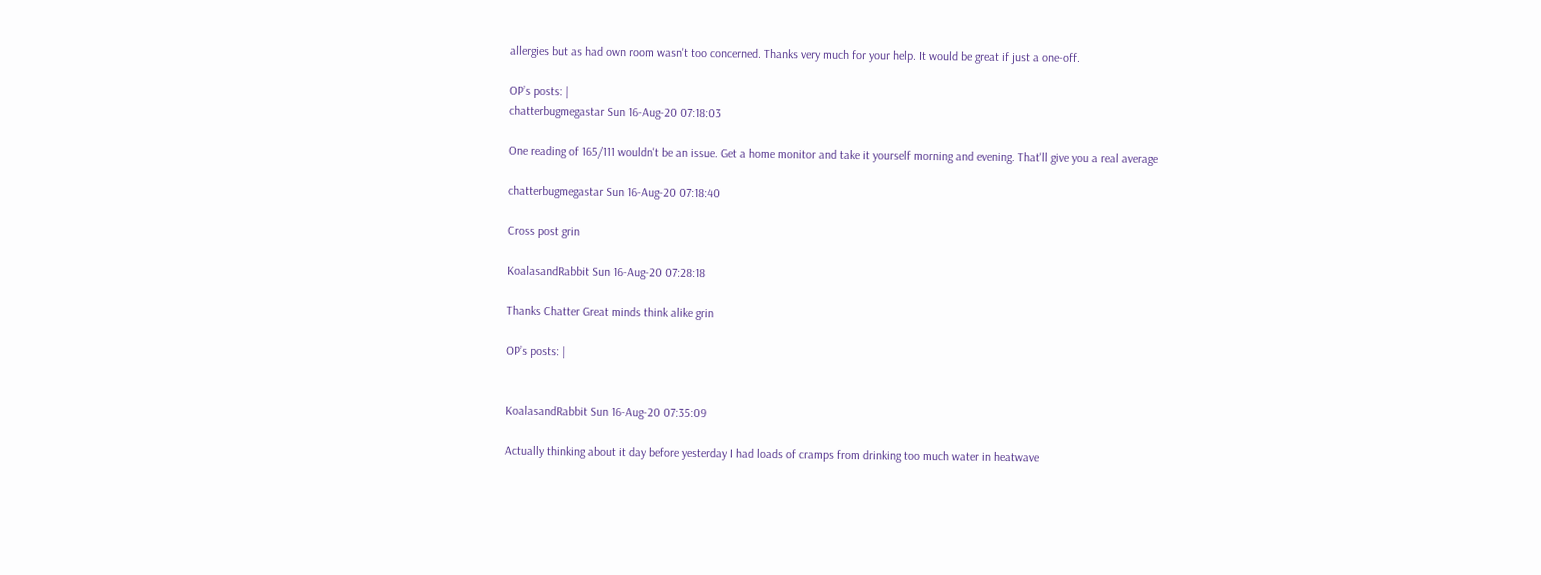allergies but as had own room wasn't too concerned. Thanks very much for your help. It would be great if just a one-off.

OP’s posts: |
chatterbugmegastar Sun 16-Aug-20 07:18:03

One reading of 165/111 wouldn't be an issue. Get a home monitor and take it yourself morning and evening. That'll give you a real average

chatterbugmegastar Sun 16-Aug-20 07:18:40

Cross post grin

KoalasandRabbit Sun 16-Aug-20 07:28:18

Thanks Chatter Great minds think alike grin

OP’s posts: |


KoalasandRabbit Sun 16-Aug-20 07:35:09

Actually thinking about it day before yesterday I had loads of cramps from drinking too much water in heatwave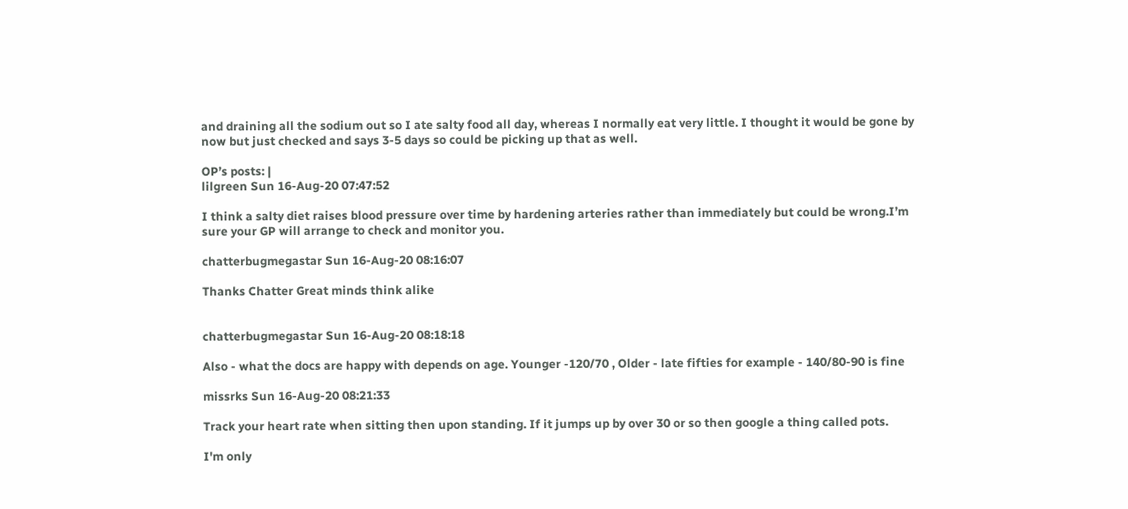and draining all the sodium out so I ate salty food all day, whereas I normally eat very little. I thought it would be gone by now but just checked and says 3-5 days so could be picking up that as well.

OP’s posts: |
lilgreen Sun 16-Aug-20 07:47:52

I think a salty diet raises blood pressure over time by hardening arteries rather than immediately but could be wrong.I’m sure your GP will arrange to check and monitor you.

chatterbugmegastar Sun 16-Aug-20 08:16:07

Thanks Chatter Great minds think alike


chatterbugmegastar Sun 16-Aug-20 08:18:18

Also - what the docs are happy with depends on age. Younger -120/70 , Older - late fifties for example - 140/80-90 is fine

missrks Sun 16-Aug-20 08:21:33

Track your heart rate when sitting then upon standing. If it jumps up by over 30 or so then google a thing called pots.

I'm only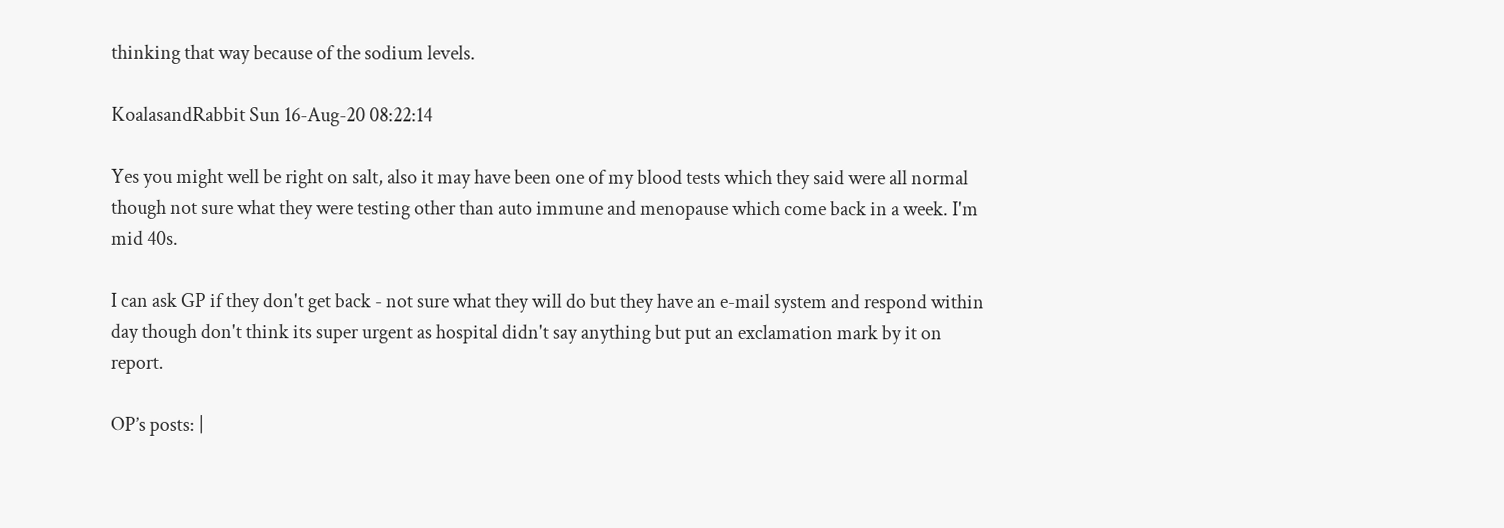thinking that way because of the sodium levels.

KoalasandRabbit Sun 16-Aug-20 08:22:14

Yes you might well be right on salt, also it may have been one of my blood tests which they said were all normal though not sure what they were testing other than auto immune and menopause which come back in a week. I'm mid 40s.

I can ask GP if they don't get back - not sure what they will do but they have an e-mail system and respond within day though don't think its super urgent as hospital didn't say anything but put an exclamation mark by it on report.

OP’s posts: |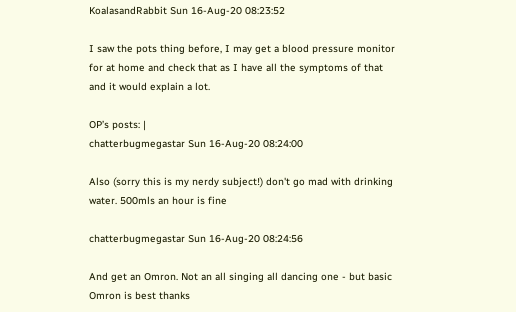KoalasandRabbit Sun 16-Aug-20 08:23:52

I saw the pots thing before, I may get a blood pressure monitor for at home and check that as I have all the symptoms of that and it would explain a lot.

OP’s posts: |
chatterbugmegastar Sun 16-Aug-20 08:24:00

Also (sorry this is my nerdy subject!) don't go mad with drinking water. 500mls an hour is fine

chatterbugmegastar Sun 16-Aug-20 08:24:56

And get an Omron. Not an all singing all dancing one - but basic Omron is best thanks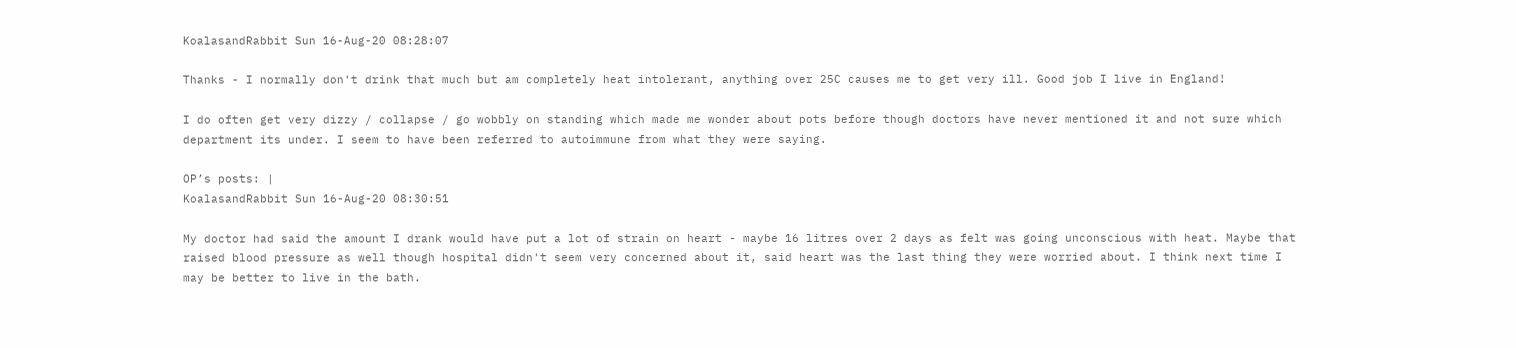KoalasandRabbit Sun 16-Aug-20 08:28:07

Thanks - I normally don't drink that much but am completely heat intolerant, anything over 25C causes me to get very ill. Good job I live in England!

I do often get very dizzy / collapse / go wobbly on standing which made me wonder about pots before though doctors have never mentioned it and not sure which department its under. I seem to have been referred to autoimmune from what they were saying.

OP’s posts: |
KoalasandRabbit Sun 16-Aug-20 08:30:51

My doctor had said the amount I drank would have put a lot of strain on heart - maybe 16 litres over 2 days as felt was going unconscious with heat. Maybe that raised blood pressure as well though hospital didn't seem very concerned about it, said heart was the last thing they were worried about. I think next time I may be better to live in the bath.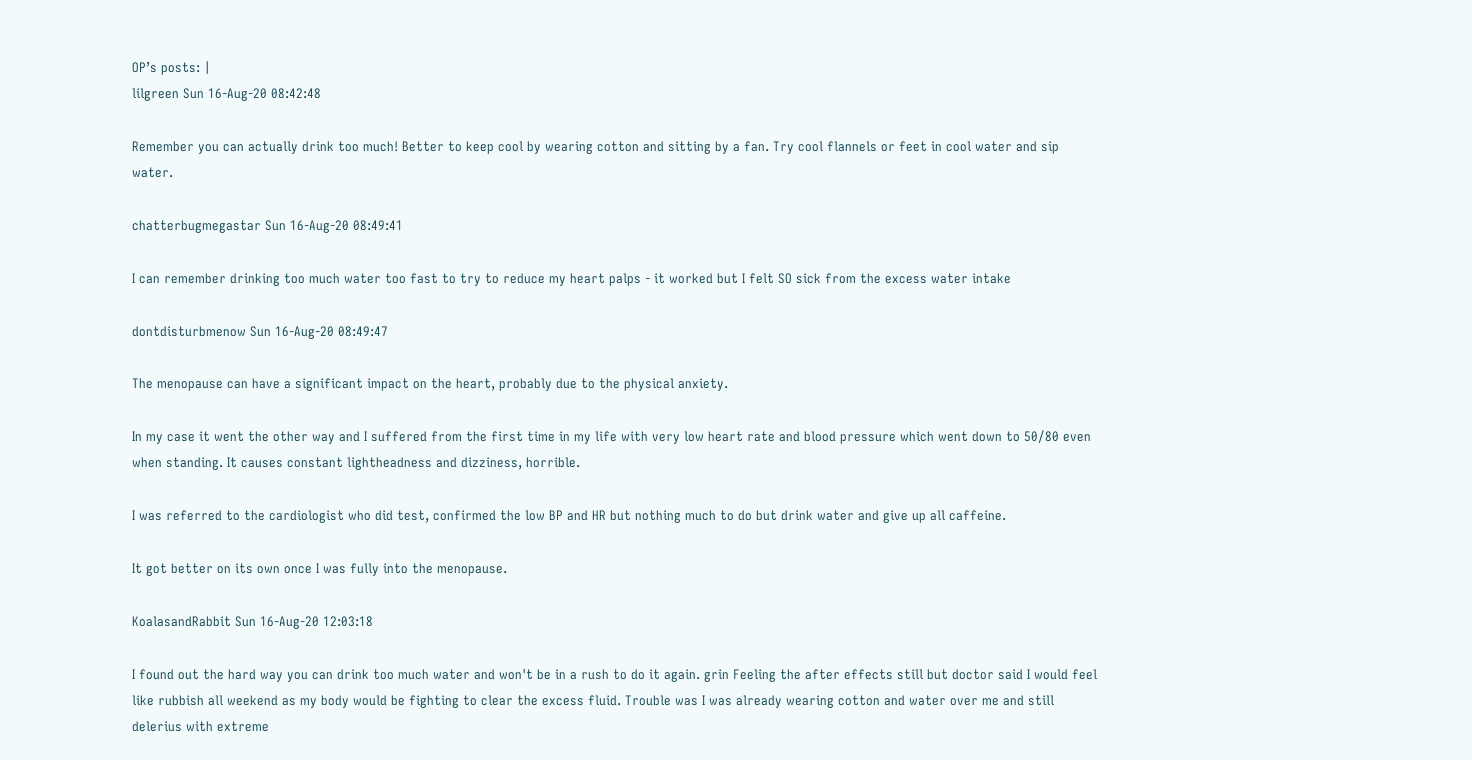OP’s posts: |
lilgreen Sun 16-Aug-20 08:42:48

Remember you can actually drink too much! Better to keep cool by wearing cotton and sitting by a fan. Try cool flannels or feet in cool water and sip water.

chatterbugmegastar Sun 16-Aug-20 08:49:41

I can remember drinking too much water too fast to try to reduce my heart palps - it worked but I felt SO sick from the excess water intake

dontdisturbmenow Sun 16-Aug-20 08:49:47

The menopause can have a significant impact on the heart, probably due to the physical anxiety.

In my case it went the other way and I suffered from the first time in my life with very low heart rate and blood pressure which went down to 50/80 even when standing. It causes constant lightheadness and dizziness, horrible.

I was referred to the cardiologist who did test, confirmed the low BP and HR but nothing much to do but drink water and give up all caffeine.

It got better on its own once I was fully into the menopause.

KoalasandRabbit Sun 16-Aug-20 12:03:18

I found out the hard way you can drink too much water and won't be in a rush to do it again. grin Feeling the after effects still but doctor said I would feel like rubbish all weekend as my body would be fighting to clear the excess fluid. Trouble was I was already wearing cotton and water over me and still delerius with extreme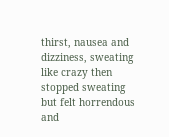thirst, nausea and dizziness, sweating like crazy then stopped sweating but felt horrendous and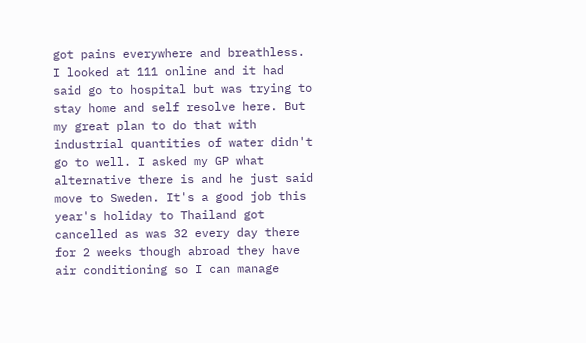got pains everywhere and breathless. I looked at 111 online and it had said go to hospital but was trying to stay home and self resolve here. But my great plan to do that with industrial quantities of water didn't go to well. I asked my GP what alternative there is and he just said move to Sweden. It's a good job this year's holiday to Thailand got cancelled as was 32 every day there for 2 weeks though abroad they have air conditioning so I can manage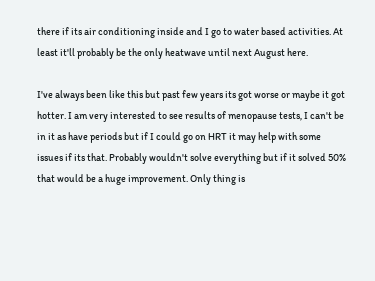there if its air conditioning inside and I go to water based activities. At least it'll probably be the only heatwave until next August here.

I've always been like this but past few years its got worse or maybe it got hotter. I am very interested to see results of menopause tests, I can't be in it as have periods but if I could go on HRT it may help with some issues if its that. Probably wouldn't solve everything but if it solved 50% that would be a huge improvement. Only thing is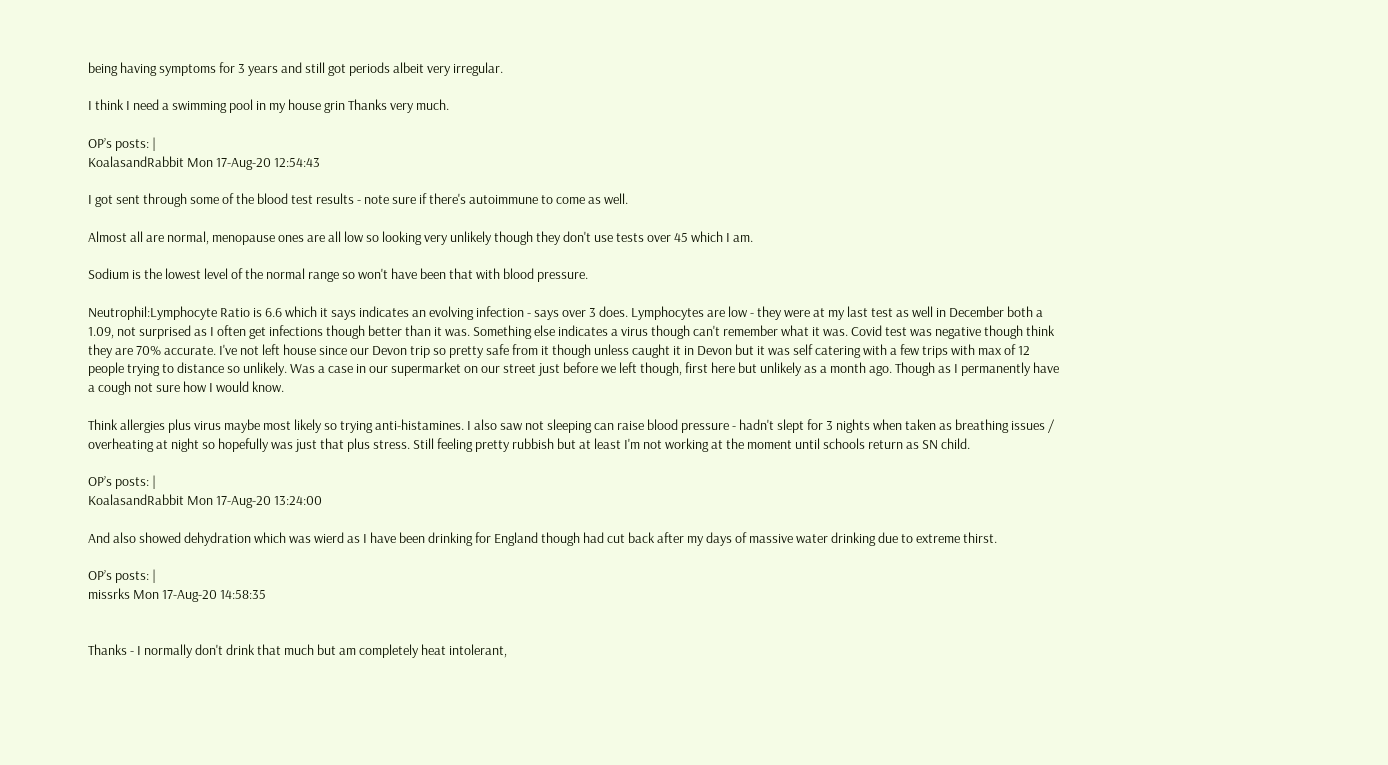being having symptoms for 3 years and still got periods albeit very irregular.

I think I need a swimming pool in my house grin Thanks very much.

OP’s posts: |
KoalasandRabbit Mon 17-Aug-20 12:54:43

I got sent through some of the blood test results - note sure if there's autoimmune to come as well.

Almost all are normal, menopause ones are all low so looking very unlikely though they don't use tests over 45 which I am.

Sodium is the lowest level of the normal range so won't have been that with blood pressure.

Neutrophil:Lymphocyte Ratio is 6.6 which it says indicates an evolving infection - says over 3 does. Lymphocytes are low - they were at my last test as well in December both a 1.09, not surprised as I often get infections though better than it was. Something else indicates a virus though can't remember what it was. Covid test was negative though think they are 70% accurate. I've not left house since our Devon trip so pretty safe from it though unless caught it in Devon but it was self catering with a few trips with max of 12 people trying to distance so unlikely. Was a case in our supermarket on our street just before we left though, first here but unlikely as a month ago. Though as I permanently have a cough not sure how I would know.

Think allergies plus virus maybe most likely so trying anti-histamines. I also saw not sleeping can raise blood pressure - hadn't slept for 3 nights when taken as breathing issues / overheating at night so hopefully was just that plus stress. Still feeling pretty rubbish but at least I'm not working at the moment until schools return as SN child.

OP’s posts: |
KoalasandRabbit Mon 17-Aug-20 13:24:00

And also showed dehydration which was wierd as I have been drinking for England though had cut back after my days of massive water drinking due to extreme thirst.

OP’s posts: |
missrks Mon 17-Aug-20 14:58:35


Thanks - I normally don't drink that much but am completely heat intolerant,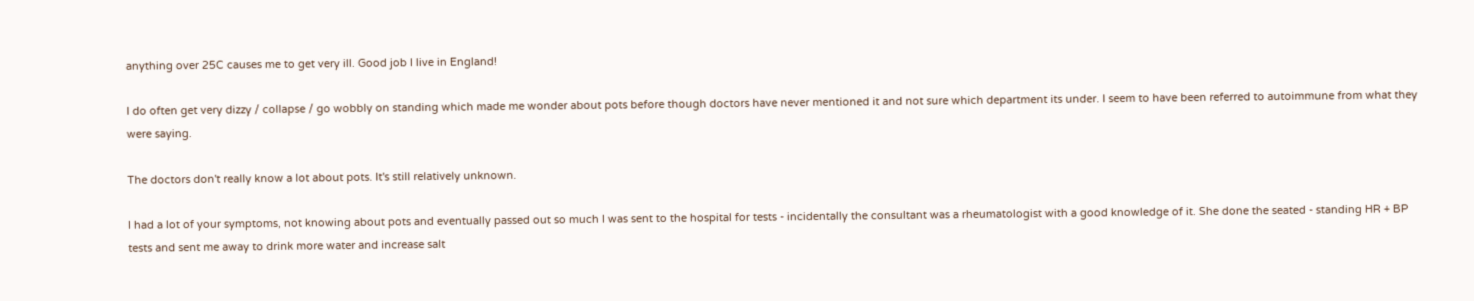anything over 25C causes me to get very ill. Good job I live in England!

I do often get very dizzy / collapse / go wobbly on standing which made me wonder about pots before though doctors have never mentioned it and not sure which department its under. I seem to have been referred to autoimmune from what they were saying.

The doctors don't really know a lot about pots. It's still relatively unknown.

I had a lot of your symptoms, not knowing about pots and eventually passed out so much I was sent to the hospital for tests - incidentally the consultant was a rheumatologist with a good knowledge of it. She done the seated - standing HR + BP tests and sent me away to drink more water and increase salt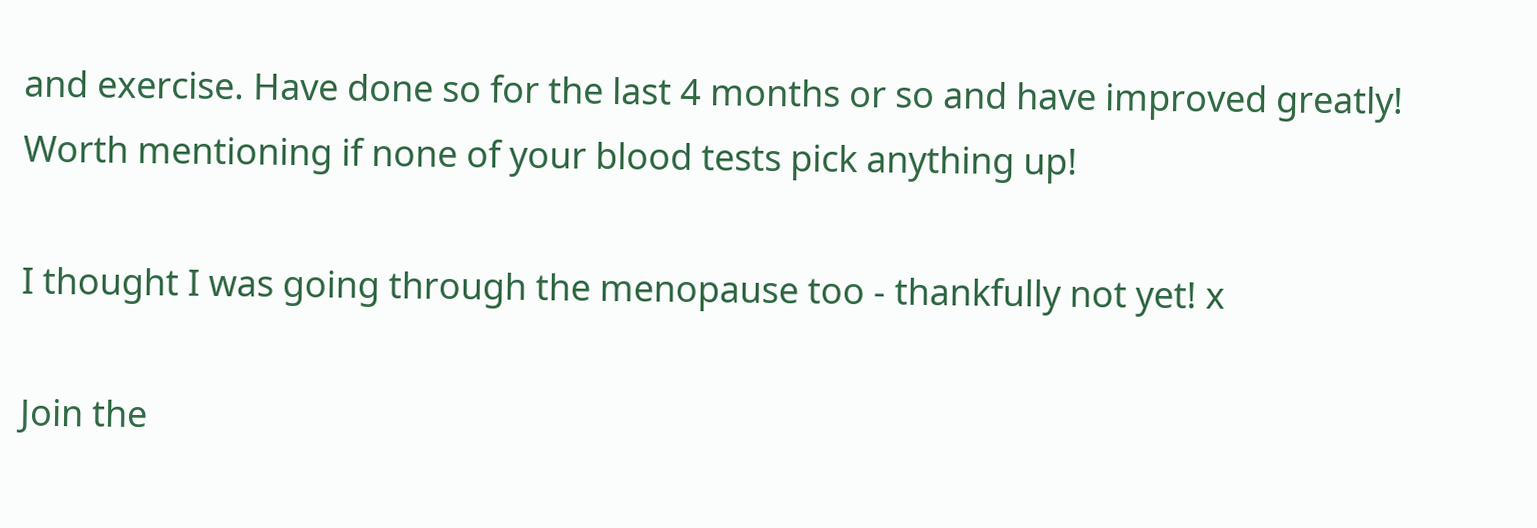and exercise. Have done so for the last 4 months or so and have improved greatly! Worth mentioning if none of your blood tests pick anything up!

I thought I was going through the menopause too - thankfully not yet! x

Join the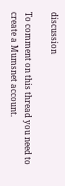discussion

To comment on this thread you need to create a Mumsnet account.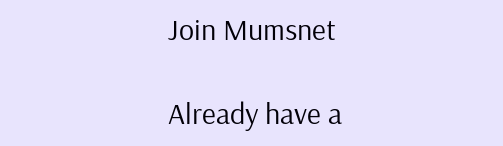Join Mumsnet

Already have a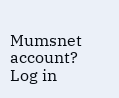Mumsnet account? Log in